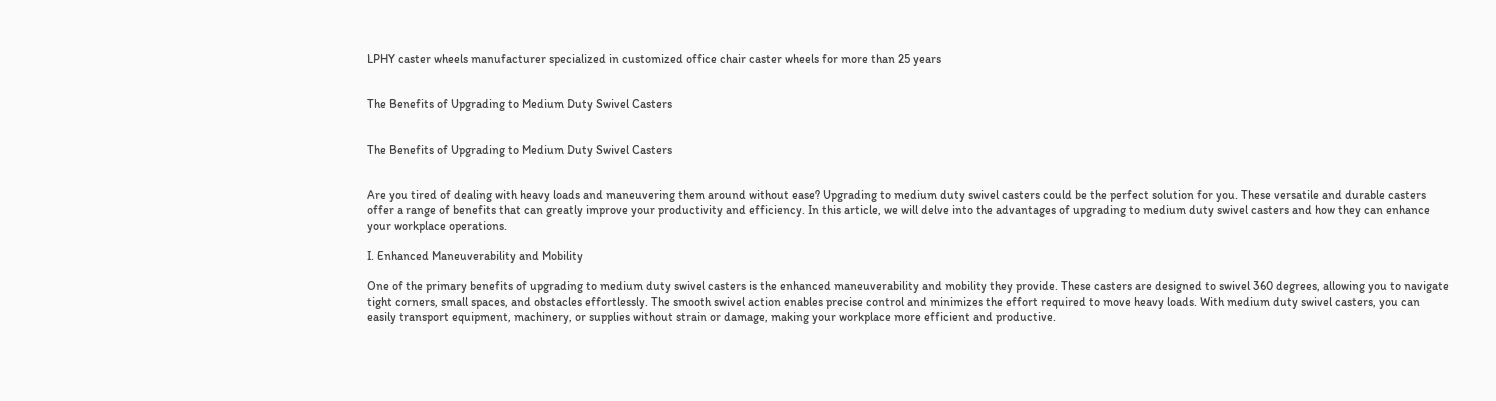LPHY caster wheels manufacturer specialized in customized office chair caster wheels for more than 25 years


The Benefits of Upgrading to Medium Duty Swivel Casters


The Benefits of Upgrading to Medium Duty Swivel Casters


Are you tired of dealing with heavy loads and maneuvering them around without ease? Upgrading to medium duty swivel casters could be the perfect solution for you. These versatile and durable casters offer a range of benefits that can greatly improve your productivity and efficiency. In this article, we will delve into the advantages of upgrading to medium duty swivel casters and how they can enhance your workplace operations.

I. Enhanced Maneuverability and Mobility

One of the primary benefits of upgrading to medium duty swivel casters is the enhanced maneuverability and mobility they provide. These casters are designed to swivel 360 degrees, allowing you to navigate tight corners, small spaces, and obstacles effortlessly. The smooth swivel action enables precise control and minimizes the effort required to move heavy loads. With medium duty swivel casters, you can easily transport equipment, machinery, or supplies without strain or damage, making your workplace more efficient and productive.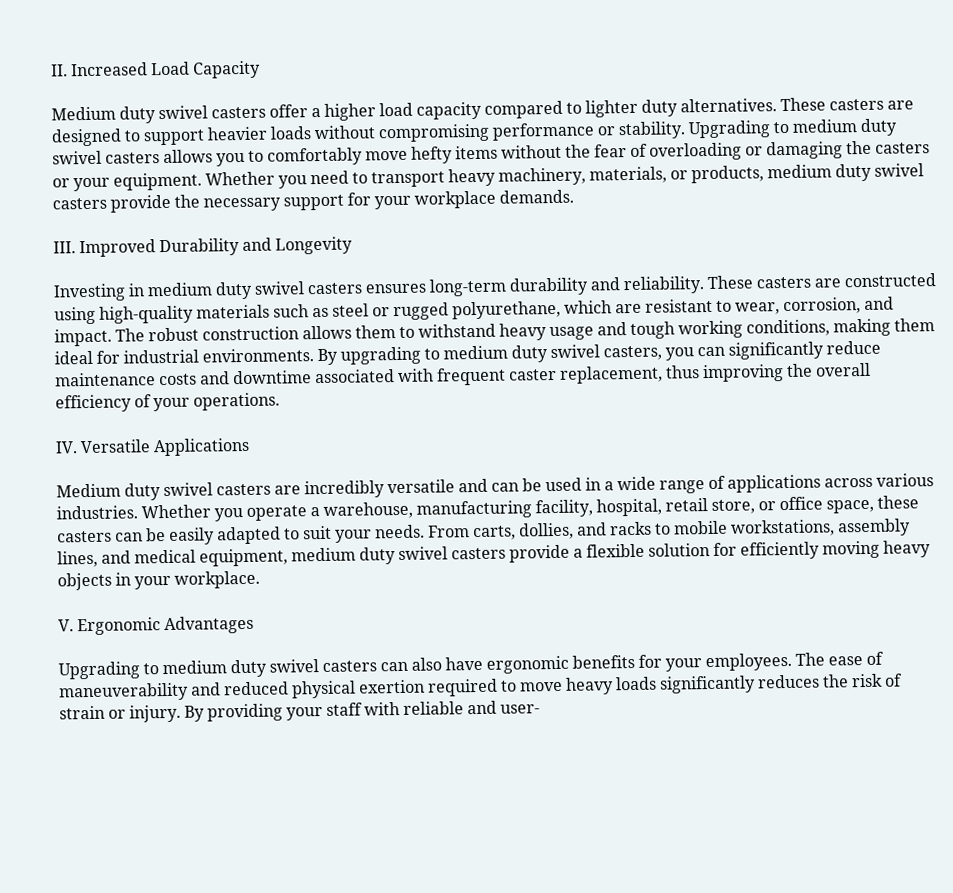II. Increased Load Capacity

Medium duty swivel casters offer a higher load capacity compared to lighter duty alternatives. These casters are designed to support heavier loads without compromising performance or stability. Upgrading to medium duty swivel casters allows you to comfortably move hefty items without the fear of overloading or damaging the casters or your equipment. Whether you need to transport heavy machinery, materials, or products, medium duty swivel casters provide the necessary support for your workplace demands.

III. Improved Durability and Longevity

Investing in medium duty swivel casters ensures long-term durability and reliability. These casters are constructed using high-quality materials such as steel or rugged polyurethane, which are resistant to wear, corrosion, and impact. The robust construction allows them to withstand heavy usage and tough working conditions, making them ideal for industrial environments. By upgrading to medium duty swivel casters, you can significantly reduce maintenance costs and downtime associated with frequent caster replacement, thus improving the overall efficiency of your operations.

IV. Versatile Applications

Medium duty swivel casters are incredibly versatile and can be used in a wide range of applications across various industries. Whether you operate a warehouse, manufacturing facility, hospital, retail store, or office space, these casters can be easily adapted to suit your needs. From carts, dollies, and racks to mobile workstations, assembly lines, and medical equipment, medium duty swivel casters provide a flexible solution for efficiently moving heavy objects in your workplace.

V. Ergonomic Advantages

Upgrading to medium duty swivel casters can also have ergonomic benefits for your employees. The ease of maneuverability and reduced physical exertion required to move heavy loads significantly reduces the risk of strain or injury. By providing your staff with reliable and user-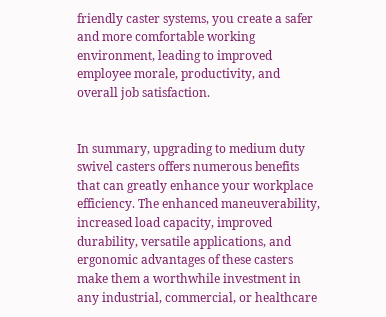friendly caster systems, you create a safer and more comfortable working environment, leading to improved employee morale, productivity, and overall job satisfaction.


In summary, upgrading to medium duty swivel casters offers numerous benefits that can greatly enhance your workplace efficiency. The enhanced maneuverability, increased load capacity, improved durability, versatile applications, and ergonomic advantages of these casters make them a worthwhile investment in any industrial, commercial, or healthcare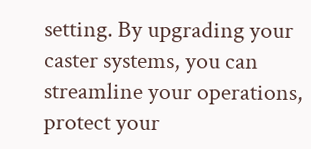setting. By upgrading your caster systems, you can streamline your operations, protect your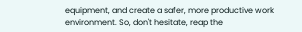equipment, and create a safer, more productive work environment. So, don't hesitate, reap the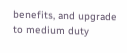benefits, and upgrade to medium duty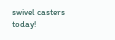swivel casters today!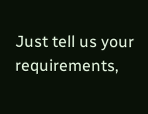Just tell us your requirements,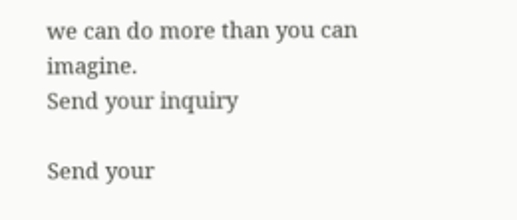we can do more than you can imagine.
Send your inquiry

Send your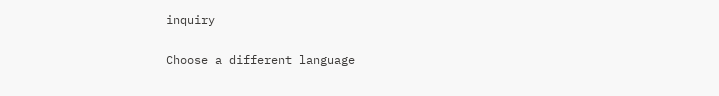inquiry

Choose a different language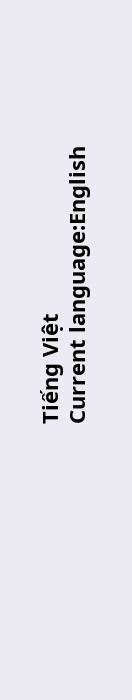Tiếng Việt
Current language:English